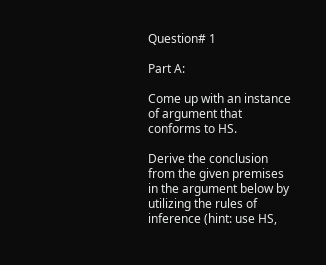Question# 1

Part A:

Come up with an instance of argument that conforms to HS.

Derive the conclusion from the given premises in the argument below by utilizing the rules of inference (hint: use HS,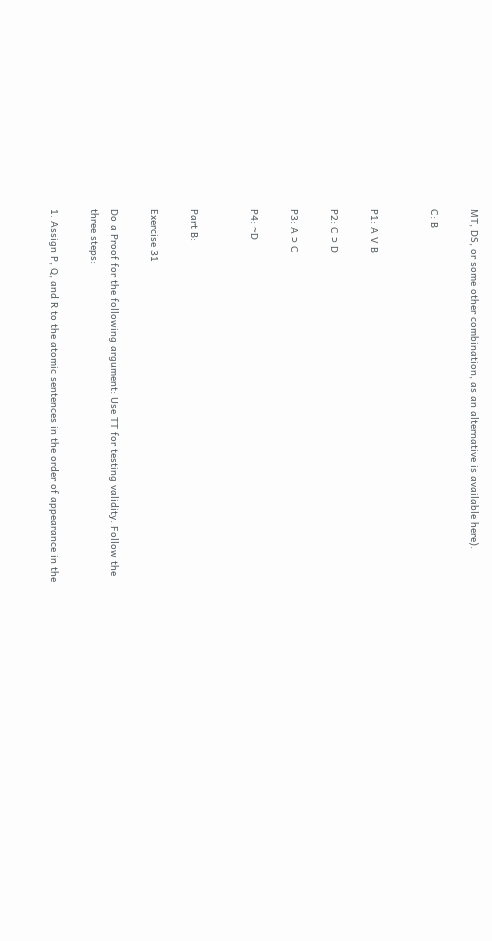MT, DS, or some other combination, as an alternative is available here).

C: B


P1: A V B

P2: C ⊃ D

P3: A ⊃ C

P4: ~D


Part B:

Exercise 31

Do a Proof for the following argument: Use TT for testing validity. Follow the three steps:

1. Assign P, Q, and R to the atomic sentences in the order of appearance in the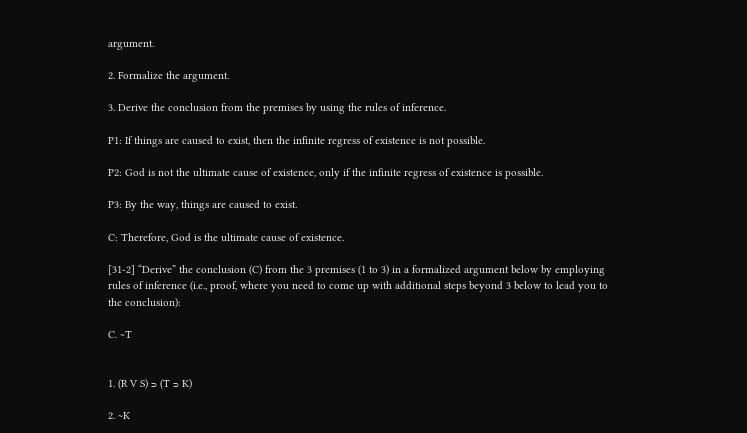argument.

2. Formalize the argument.

3. Derive the conclusion from the premises by using the rules of inference.

P1: If things are caused to exist, then the infinite regress of existence is not possible.

P2: God is not the ultimate cause of existence, only if the infinite regress of existence is possible.

P3: By the way, things are caused to exist.

C: Therefore, God is the ultimate cause of existence.

[31-2] “Derive” the conclusion (C) from the 3 premises (1 to 3) in a formalized argument below by employing rules of inference (i.e., proof, where you need to come up with additional steps beyond 3 below to lead you to the conclusion):

C. ~T


1. (R V S) ⊃ (T ⊃ K)

2. ~K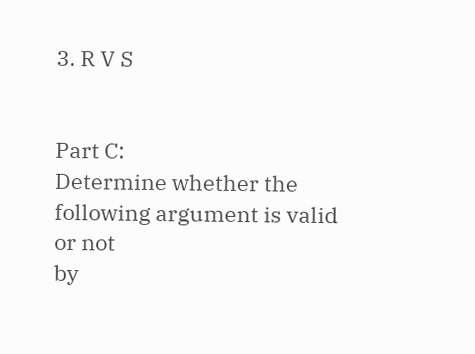3. R V S


Part C:
Determine whether the following argument is valid or not
by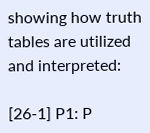showing how truth tables are utilized and interpreted:

[26-1] P1: P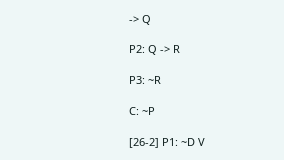-> Q

P2: Q -> R

P3: ~R

C: ~P

[26-2] P1: ~D V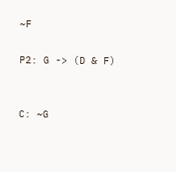~F

P2: G -> (D & F)


C: ~G